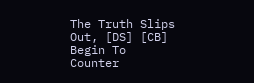The Truth Slips Out, [DS] [CB] Begin To Counter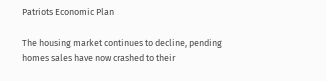Patriots Economic Plan

The housing market continues to decline, pending homes sales have now crashed to their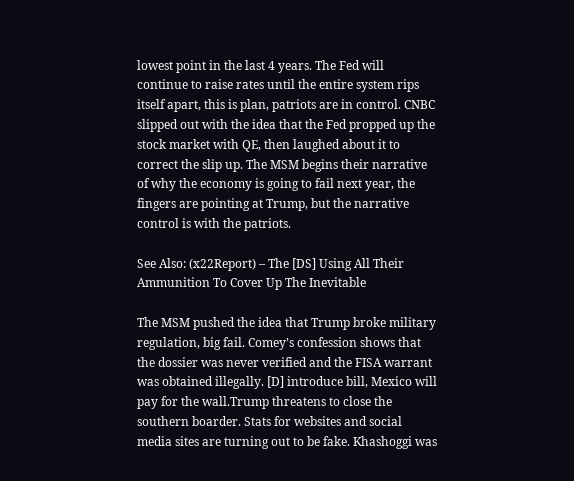lowest point in the last 4 years. The Fed will continue to raise rates until the entire system rips itself apart, this is plan, patriots are in control. CNBC slipped out with the idea that the Fed propped up the stock market with QE, then laughed about it to correct the slip up. The MSM begins their narrative of why the economy is going to fail next year, the fingers are pointing at Trump, but the narrative control is with the patriots.

See Also: (x22Report) – The [DS] Using All Their Ammunition To Cover Up The Inevitable

The MSM pushed the idea that Trump broke military regulation, big fail. Comey’s confession shows that the dossier was never verified and the FISA warrant was obtained illegally. [D] introduce bill, Mexico will pay for the wall.Trump threatens to close the southern boarder. Stats for websites and social media sites are turning out to be fake. Khashoggi was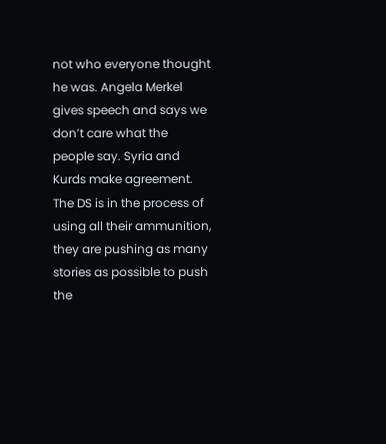not who everyone thought he was. Angela Merkel gives speech and says we don’t care what the people say. Syria and Kurds make agreement. The DS is in the process of using all their ammunition, they are pushing as many stories as possible to push the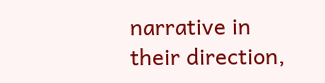narrative in their direction,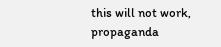this will not work, propaganda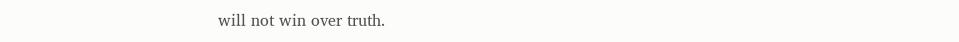will not win over truth.